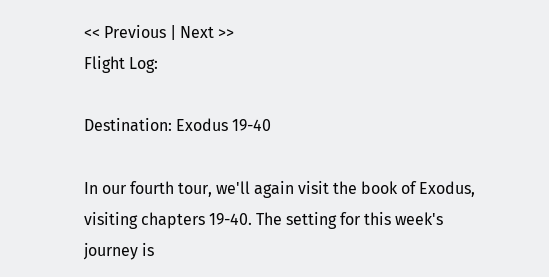<< Previous | Next >>
Flight Log:

Destination: Exodus 19-40

In our fourth tour, we'll again visit the book of Exodus, visiting chapters 19-40. The setting for this week's journey is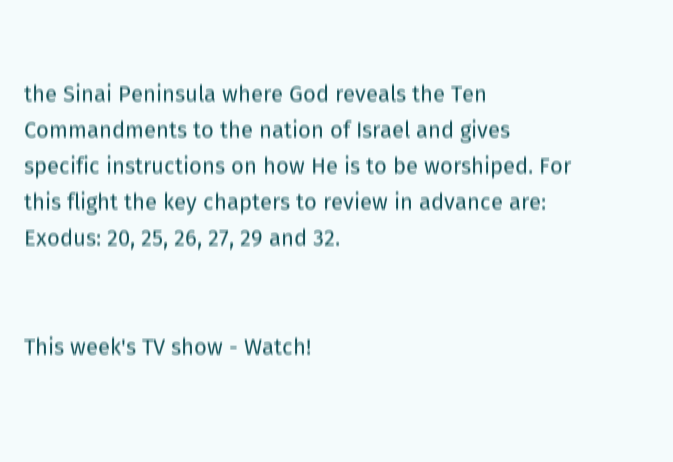the Sinai Peninsula where God reveals the Ten Commandments to the nation of Israel and gives specific instructions on how He is to be worshiped. For this flight the key chapters to review in advance are: Exodus: 20, 25, 26, 27, 29 and 32.


This week's TV show - Watch!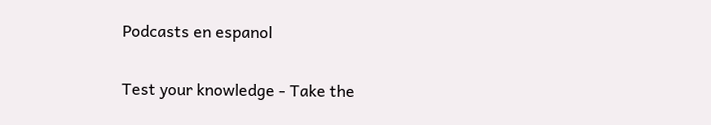Podcasts en espanol

Test your knowledge - Take the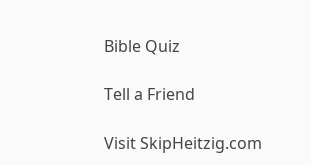Bible Quiz

Tell a Friend

Visit SkipHeitzig.com